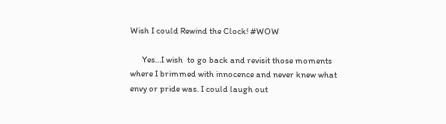Wish I could Rewind the Clock! #WOW

      Yes…I wish  to go back and revisit those moments where I brimmed with innocence and never knew what envy or pride was. I could laugh out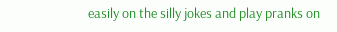easily on the silly jokes and play pranks on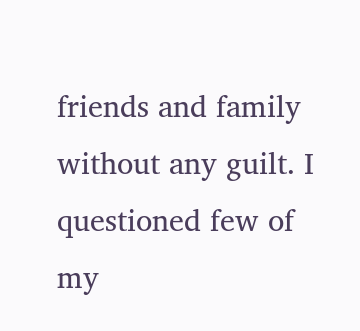friends and family without any guilt. I questioned few of my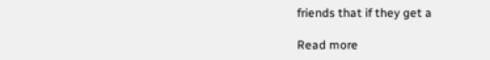friends that if they get a

Read more